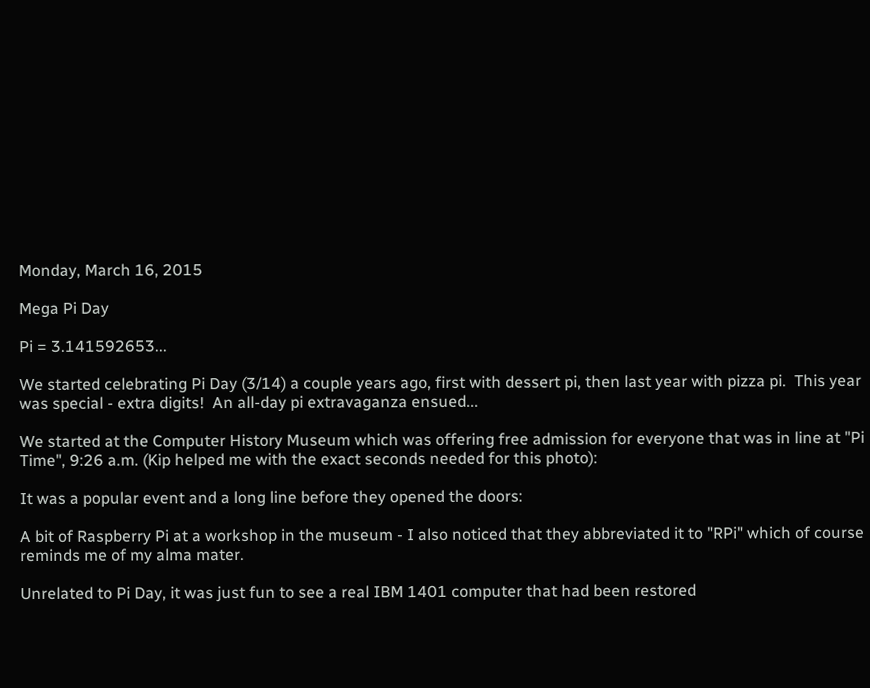Monday, March 16, 2015

Mega Pi Day

Pi = 3.141592653...

We started celebrating Pi Day (3/14) a couple years ago, first with dessert pi, then last year with pizza pi.  This year was special - extra digits!  An all-day pi extravaganza ensued...

We started at the Computer History Museum which was offering free admission for everyone that was in line at "Pi Time", 9:26 a.m. (Kip helped me with the exact seconds needed for this photo):

It was a popular event and a long line before they opened the doors:

A bit of Raspberry Pi at a workshop in the museum - I also noticed that they abbreviated it to "RPi" which of course reminds me of my alma mater.

Unrelated to Pi Day, it was just fun to see a real IBM 1401 computer that had been restored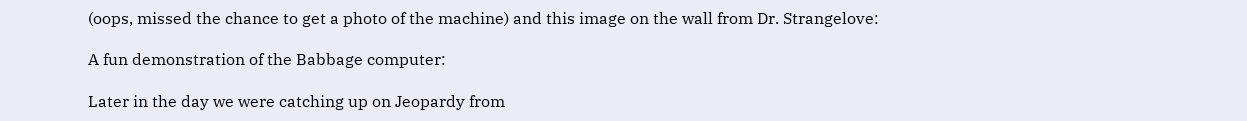(oops, missed the chance to get a photo of the machine) and this image on the wall from Dr. Strangelove:

A fun demonstration of the Babbage computer:

Later in the day we were catching up on Jeopardy from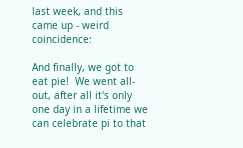last week, and this came up - weird coincidence:

And finally, we got to eat pie!  We went all-out, after all it's only one day in a lifetime we can celebrate pi to that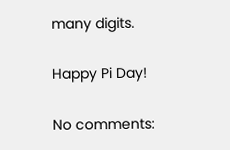many digits.

Happy Pi Day!

No comments: